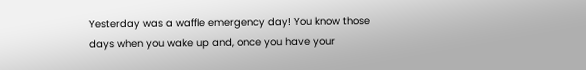Yesterday was a waffle emergency day! You know those days when you wake up and, once you have your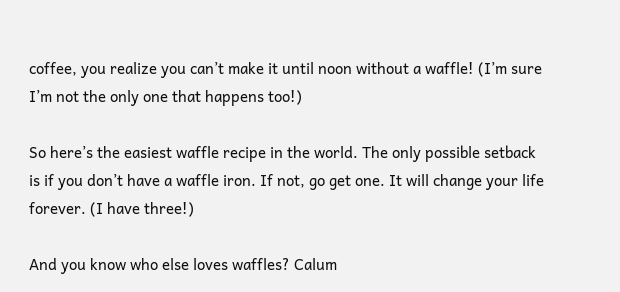coffee, you realize you can’t make it until noon without a waffle! (I’m sure I’m not the only one that happens too!)

So here’s the easiest waffle recipe in the world. The only possible setback is if you don’t have a waffle iron. If not, go get one. It will change your life forever. (I have three!)

And you know who else loves waffles? Calum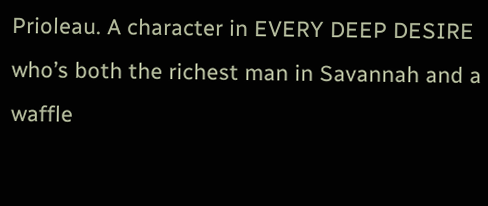Prioleau. A character in EVERY DEEP DESIRE who’s both the richest man in Savannah and a waffle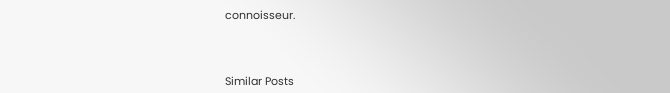connoisseur.



Similar Posts